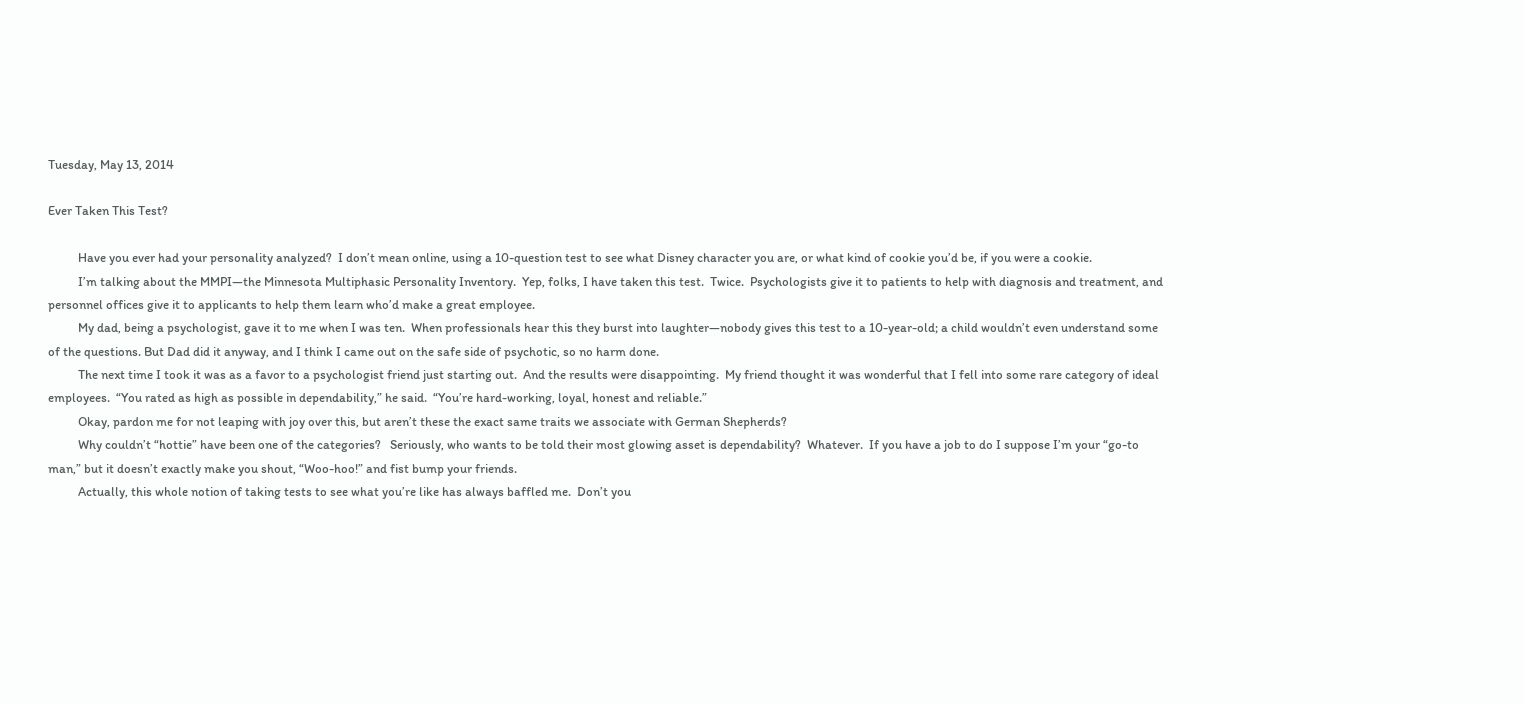Tuesday, May 13, 2014

Ever Taken This Test?

          Have you ever had your personality analyzed?  I don’t mean online, using a 10-question test to see what Disney character you are, or what kind of cookie you’d be, if you were a cookie.
          I’m talking about the MMPI—the Minnesota Multiphasic Personality Inventory.  Yep, folks, I have taken this test.  Twice.  Psychologists give it to patients to help with diagnosis and treatment, and personnel offices give it to applicants to help them learn who’d make a great employee.
          My dad, being a psychologist, gave it to me when I was ten.  When professionals hear this they burst into laughter—nobody gives this test to a 10-year-old; a child wouldn’t even understand some of the questions. But Dad did it anyway, and I think I came out on the safe side of psychotic, so no harm done.
          The next time I took it was as a favor to a psychologist friend just starting out.  And the results were disappointing.  My friend thought it was wonderful that I fell into some rare category of ideal employees.  “You rated as high as possible in dependability,” he said.  “You’re hard-working, loyal, honest and reliable.”
          Okay, pardon me for not leaping with joy over this, but aren’t these the exact same traits we associate with German Shepherds?
          Why couldn’t “hottie” have been one of the categories?   Seriously, who wants to be told their most glowing asset is dependability?  Whatever.  If you have a job to do I suppose I’m your “go-to man,” but it doesn’t exactly make you shout, “Woo-hoo!” and fist bump your friends.
          Actually, this whole notion of taking tests to see what you’re like has always baffled me.  Don’t you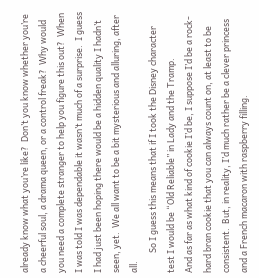already know what you’re like?  Don’t you know whether you’re a cheerful soul, a drama queen, or a control freak?  Why would you need a complete stranger to help you figure this out?  When I was told I was dependable it wasn’t much of a surprise.  I guess I had just been hoping there would be a hidden quality I hadn’t seen, yet.  We all want to be a bit mysterious and alluring, after all.
          So I guess this means that if I took the Disney character test I would be “Old Reliable” in Lady and the Tramp.
And as far as what kind of cookie I’d be, I suppose I’d be a rock-hard bran cookie that you can always count on, at least to be consistent.  But, in reality, I’d much rather be a clever princess and a French macaron with raspberry filling.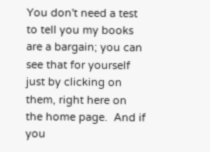You don't need a test to tell you my books are a bargain; you can see that for yourself just by clicking on them, right here on the home page.  And if you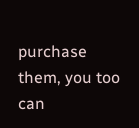purchase them, you too can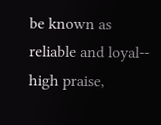be known as reliable and loyal-- high praise,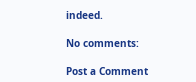indeed.

No comments:

Post a Comment